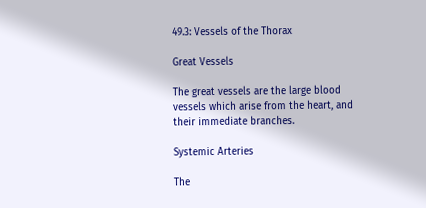49.3: Vessels of the Thorax

Great Vessels

The great vessels are the large blood vessels which arise from the heart, and their immediate branches.

Systemic Arteries

The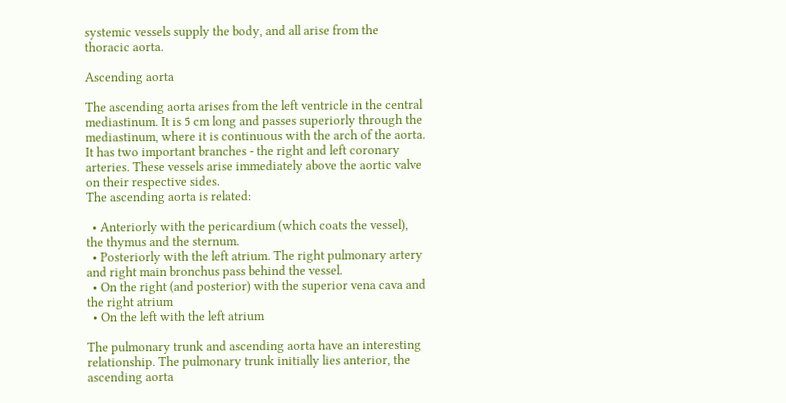systemic vessels supply the body, and all arise from the thoracic aorta.

Ascending aorta

The ascending aorta arises from the left ventricle in the central mediastinum. It is 5 cm long and passes superiorly through the mediastinum, where it is continuous with the arch of the aorta. It has two important branches - the right and left coronary arteries. These vessels arise immediately above the aortic valve on their respective sides.
The ascending aorta is related:

  • Anteriorly with the pericardium (which coats the vessel), the thymus and the sternum.
  • Posteriorly with the left atrium. The right pulmonary artery and right main bronchus pass behind the vessel.
  • On the right (and posterior) with the superior vena cava and the right atrium
  • On the left with the left atrium

The pulmonary trunk and ascending aorta have an interesting relationship. The pulmonary trunk initially lies anterior, the ascending aorta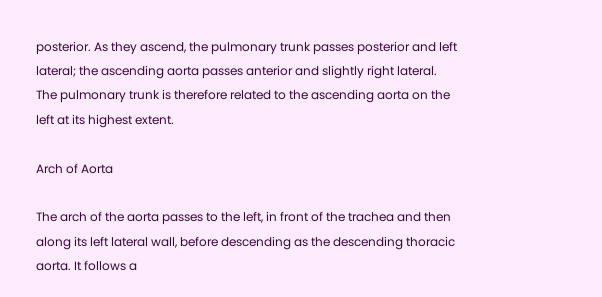posterior. As they ascend, the pulmonary trunk passes posterior and left lateral; the ascending aorta passes anterior and slightly right lateral. The pulmonary trunk is therefore related to the ascending aorta on the left at its highest extent.

Arch of Aorta

The arch of the aorta passes to the left, in front of the trachea and then along its left lateral wall, before descending as the descending thoracic aorta. It follows a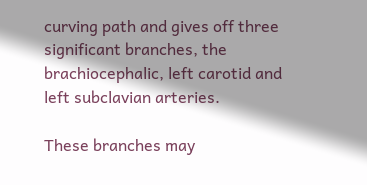curving path and gives off three significant branches, the brachiocephalic, left carotid and left subclavian arteries.

These branches may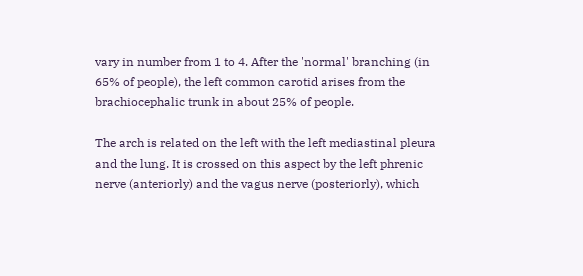vary in number from 1 to 4. After the 'normal' branching (in 65% of people), the left common carotid arises from the brachiocephalic trunk in about 25% of people.

The arch is related on the left with the left mediastinal pleura and the lung. It is crossed on this aspect by the left phrenic nerve (anteriorly) and the vagus nerve (posteriorly), which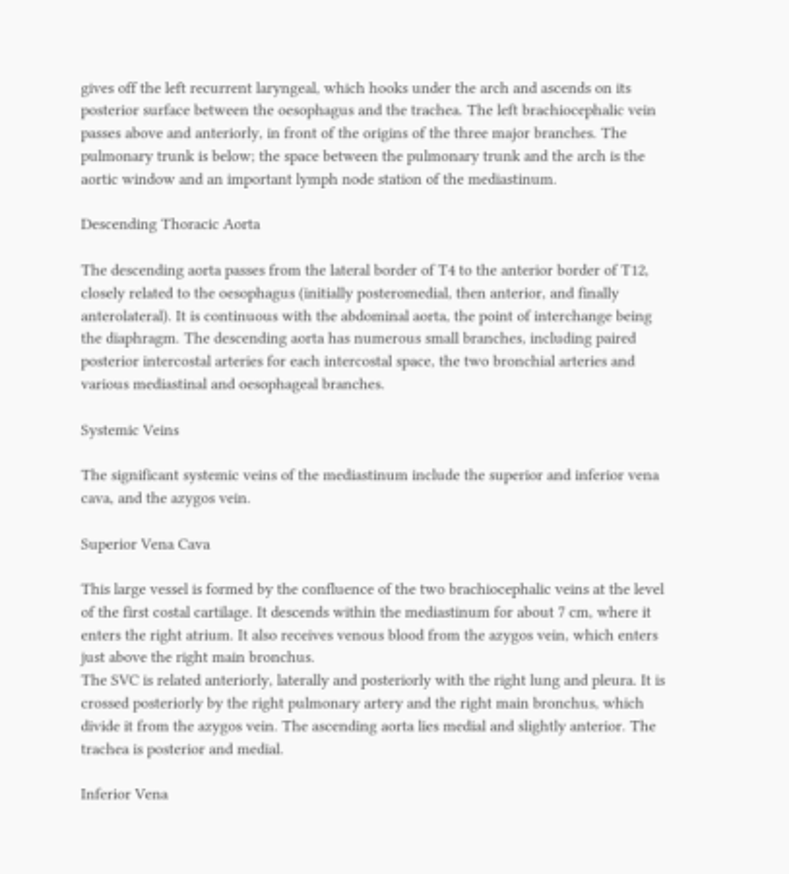gives off the left recurrent laryngeal, which hooks under the arch and ascends on its posterior surface between the oesophagus and the trachea. The left brachiocephalic vein passes above and anteriorly, in front of the origins of the three major branches. The pulmonary trunk is below; the space between the pulmonary trunk and the arch is the aortic window and an important lymph node station of the mediastinum.

Descending Thoracic Aorta

The descending aorta passes from the lateral border of T4 to the anterior border of T12, closely related to the oesophagus (initially posteromedial, then anterior, and finally anterolateral). It is continuous with the abdominal aorta, the point of interchange being the diaphragm. The descending aorta has numerous small branches, including paired posterior intercostal arteries for each intercostal space, the two bronchial arteries and various mediastinal and oesophageal branches.

Systemic Veins

The significant systemic veins of the mediastinum include the superior and inferior vena cava, and the azygos vein.

Superior Vena Cava

This large vessel is formed by the confluence of the two brachiocephalic veins at the level of the first costal cartilage. It descends within the mediastinum for about 7 cm, where it enters the right atrium. It also receives venous blood from the azygos vein, which enters just above the right main bronchus.
The SVC is related anteriorly, laterally and posteriorly with the right lung and pleura. It is crossed posteriorly by the right pulmonary artery and the right main bronchus, which divide it from the azygos vein. The ascending aorta lies medial and slightly anterior. The trachea is posterior and medial.

Inferior Vena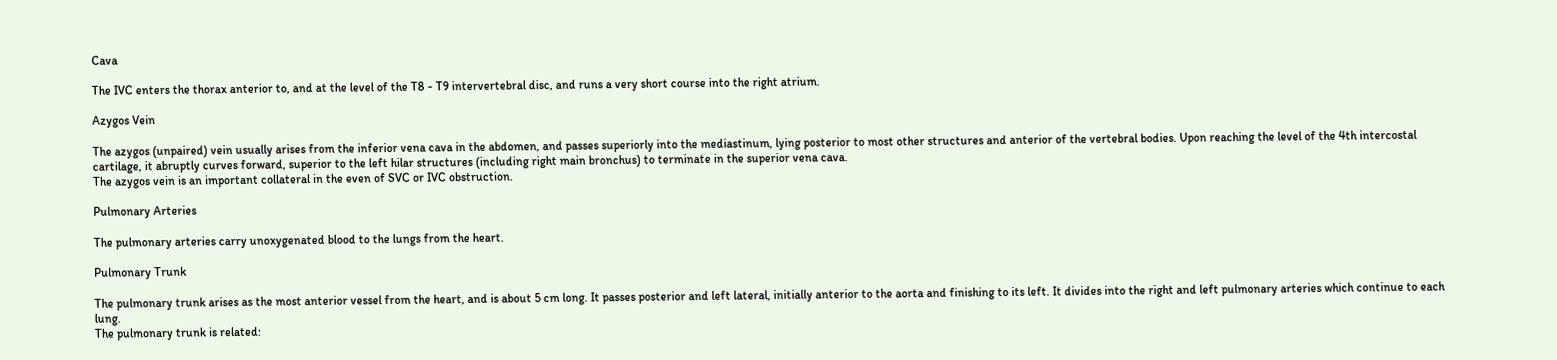Cava

The IVC enters the thorax anterior to, and at the level of the T8 - T9 intervertebral disc, and runs a very short course into the right atrium.

Azygos Vein

The azygos (unpaired) vein usually arises from the inferior vena cava in the abdomen, and passes superiorly into the mediastinum, lying posterior to most other structures and anterior of the vertebral bodies. Upon reaching the level of the 4th intercostal cartilage, it abruptly curves forward, superior to the left hilar structures (including right main bronchus) to terminate in the superior vena cava.
The azygos vein is an important collateral in the even of SVC or IVC obstruction.

Pulmonary Arteries

The pulmonary arteries carry unoxygenated blood to the lungs from the heart.

Pulmonary Trunk

The pulmonary trunk arises as the most anterior vessel from the heart, and is about 5 cm long. It passes posterior and left lateral, initially anterior to the aorta and finishing to its left. It divides into the right and left pulmonary arteries which continue to each lung.
The pulmonary trunk is related: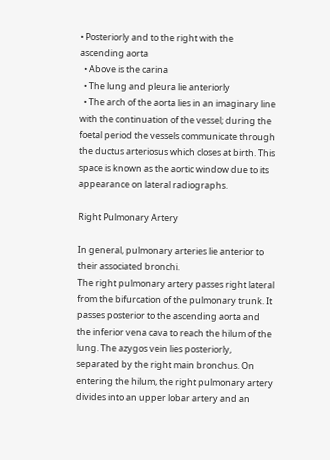• Posteriorly and to the right with the ascending aorta
  • Above is the carina
  • The lung and pleura lie anteriorly
  • The arch of the aorta lies in an imaginary line with the continuation of the vessel; during the foetal period the vessels communicate through the ductus arteriosus which closes at birth. This space is known as the aortic window due to its appearance on lateral radiographs.

Right Pulmonary Artery

In general, pulmonary arteries lie anterior to their associated bronchi.
The right pulmonary artery passes right lateral from the bifurcation of the pulmonary trunk. It passes posterior to the ascending aorta and the inferior vena cava to reach the hilum of the lung. The azygos vein lies posteriorly, separated by the right main bronchus. On entering the hilum, the right pulmonary artery divides into an upper lobar artery and an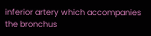inferior artery which accompanies the bronchus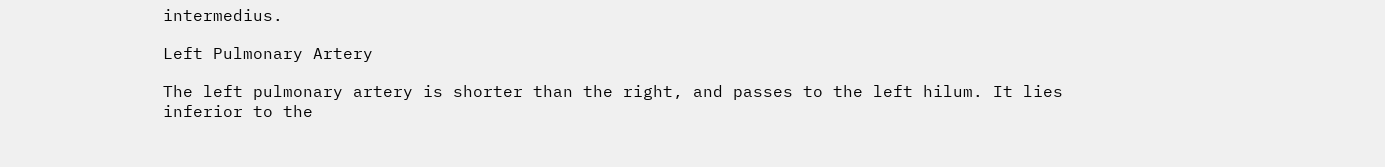intermedius.

Left Pulmonary Artery

The left pulmonary artery is shorter than the right, and passes to the left hilum. It lies inferior to the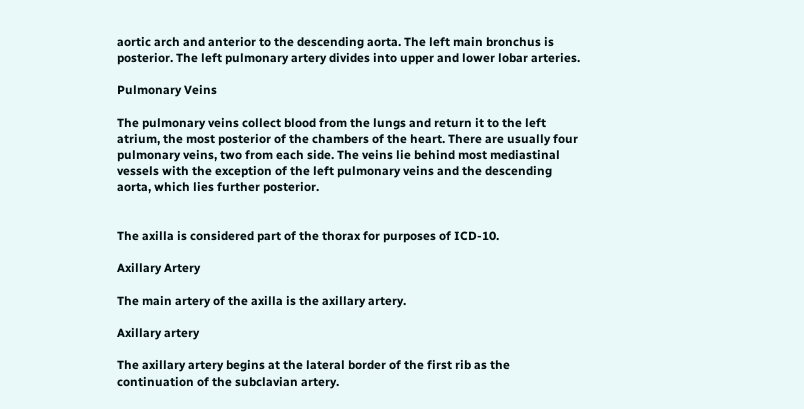aortic arch and anterior to the descending aorta. The left main bronchus is posterior. The left pulmonary artery divides into upper and lower lobar arteries.

Pulmonary Veins

The pulmonary veins collect blood from the lungs and return it to the left atrium, the most posterior of the chambers of the heart. There are usually four pulmonary veins, two from each side. The veins lie behind most mediastinal vessels with the exception of the left pulmonary veins and the descending aorta, which lies further posterior.


The axilla is considered part of the thorax for purposes of ICD-10.

Axillary Artery

The main artery of the axilla is the axillary artery.

Axillary artery

The axillary artery begins at the lateral border of the first rib as the continuation of the subclavian artery.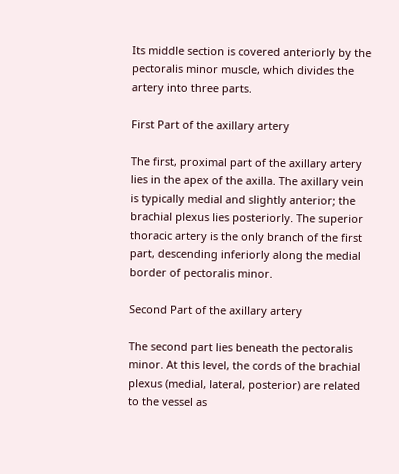Its middle section is covered anteriorly by the pectoralis minor muscle, which divides the artery into three parts.

First Part of the axillary artery

The first, proximal part of the axillary artery lies in the apex of the axilla. The axillary vein is typically medial and slightly anterior; the brachial plexus lies posteriorly. The superior thoracic artery is the only branch of the first part, descending inferiorly along the medial border of pectoralis minor.

Second Part of the axillary artery

The second part lies beneath the pectoralis minor. At this level, the cords of the brachial plexus (medial, lateral, posterior) are related to the vessel as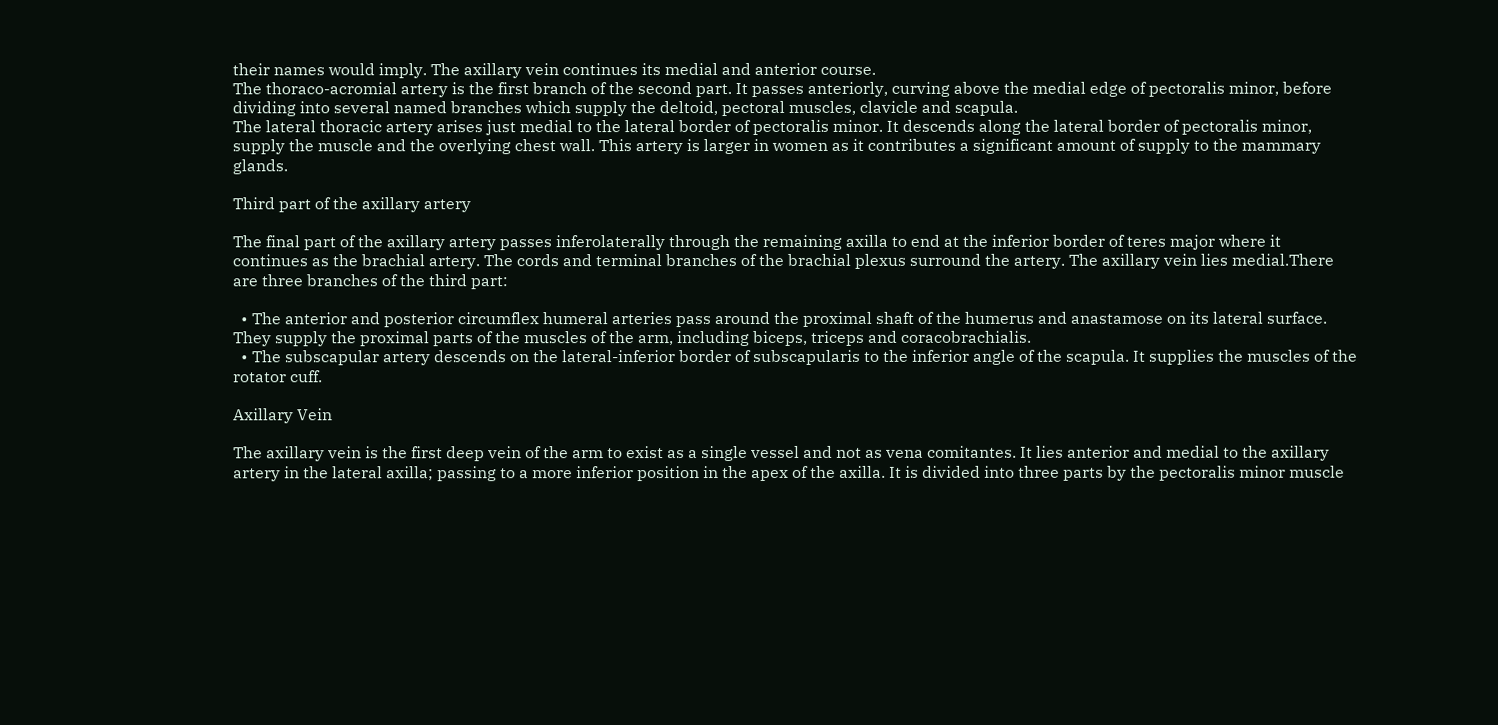their names would imply. The axillary vein continues its medial and anterior course.
The thoraco-acromial artery is the first branch of the second part. It passes anteriorly, curving above the medial edge of pectoralis minor, before dividing into several named branches which supply the deltoid, pectoral muscles, clavicle and scapula.
The lateral thoracic artery arises just medial to the lateral border of pectoralis minor. It descends along the lateral border of pectoralis minor, supply the muscle and the overlying chest wall. This artery is larger in women as it contributes a significant amount of supply to the mammary glands.

Third part of the axillary artery

The final part of the axillary artery passes inferolaterally through the remaining axilla to end at the inferior border of teres major where it continues as the brachial artery. The cords and terminal branches of the brachial plexus surround the artery. The axillary vein lies medial.There are three branches of the third part:

  • The anterior and posterior circumflex humeral arteries pass around the proximal shaft of the humerus and anastamose on its lateral surface. They supply the proximal parts of the muscles of the arm, including biceps, triceps and coracobrachialis.
  • The subscapular artery descends on the lateral-inferior border of subscapularis to the inferior angle of the scapula. It supplies the muscles of the rotator cuff.

Axillary Vein

The axillary vein is the first deep vein of the arm to exist as a single vessel and not as vena comitantes. It lies anterior and medial to the axillary artery in the lateral axilla; passing to a more inferior position in the apex of the axilla. It is divided into three parts by the pectoralis minor muscle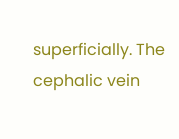superficially. The cephalic vein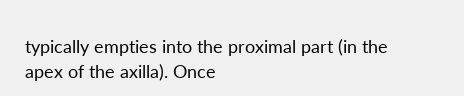typically empties into the proximal part (in the apex of the axilla). Once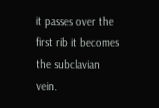it passes over the first rib it becomes the subclavian vein.